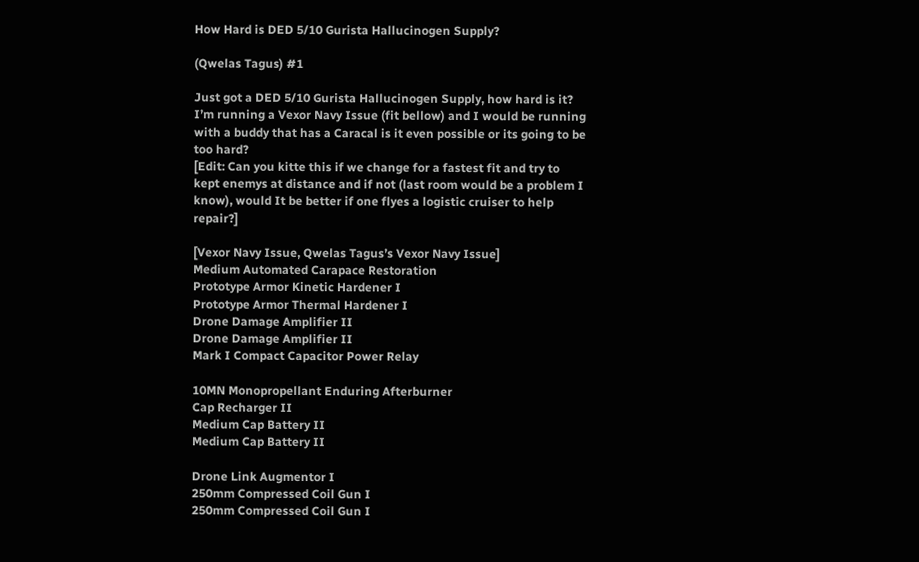How Hard is DED 5/10 Gurista Hallucinogen Supply?

(Qwelas Tagus) #1

Just got a DED 5/10 Gurista Hallucinogen Supply, how hard is it?
I’m running a Vexor Navy Issue (fit bellow) and I would be running with a buddy that has a Caracal is it even possible or its going to be too hard?
[Edit: Can you kitte this if we change for a fastest fit and try to kept enemys at distance and if not (last room would be a problem I know), would It be better if one flyes a logistic cruiser to help repair?]

[Vexor Navy Issue, Qwelas Tagus’s Vexor Navy Issue]
Medium Automated Carapace Restoration
Prototype Armor Kinetic Hardener I
Prototype Armor Thermal Hardener I
Drone Damage Amplifier II
Drone Damage Amplifier II
Mark I Compact Capacitor Power Relay

10MN Monopropellant Enduring Afterburner
Cap Recharger II
Medium Cap Battery II
Medium Cap Battery II

Drone Link Augmentor I
250mm Compressed Coil Gun I
250mm Compressed Coil Gun I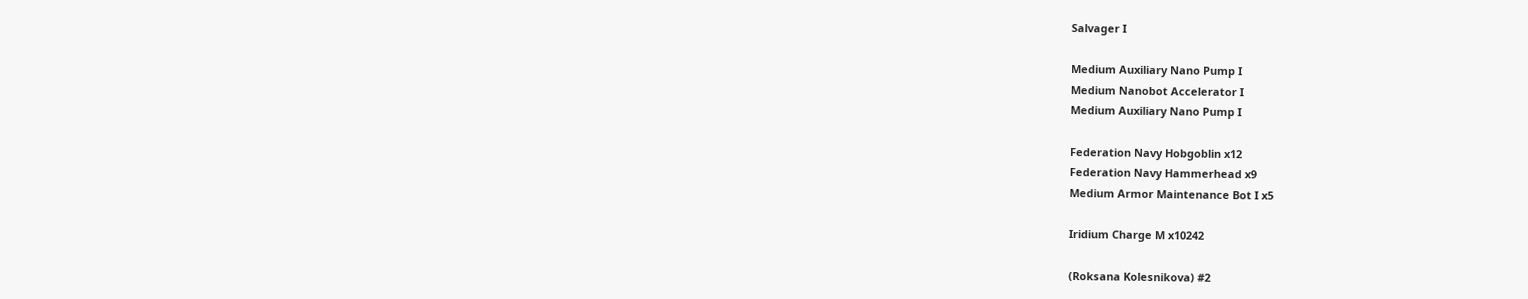Salvager I

Medium Auxiliary Nano Pump I
Medium Nanobot Accelerator I
Medium Auxiliary Nano Pump I

Federation Navy Hobgoblin x12
Federation Navy Hammerhead x9
Medium Armor Maintenance Bot I x5

Iridium Charge M x10242

(Roksana Kolesnikova) #2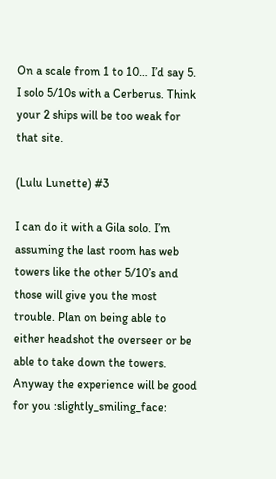On a scale from 1 to 10… I’d say 5. I solo 5/10s with a Cerberus. Think your 2 ships will be too weak for that site.

(Lulu Lunette) #3

I can do it with a Gila solo. I’m assuming the last room has web towers like the other 5/10’s and those will give you the most trouble. Plan on being able to either headshot the overseer or be able to take down the towers. Anyway the experience will be good for you :slightly_smiling_face: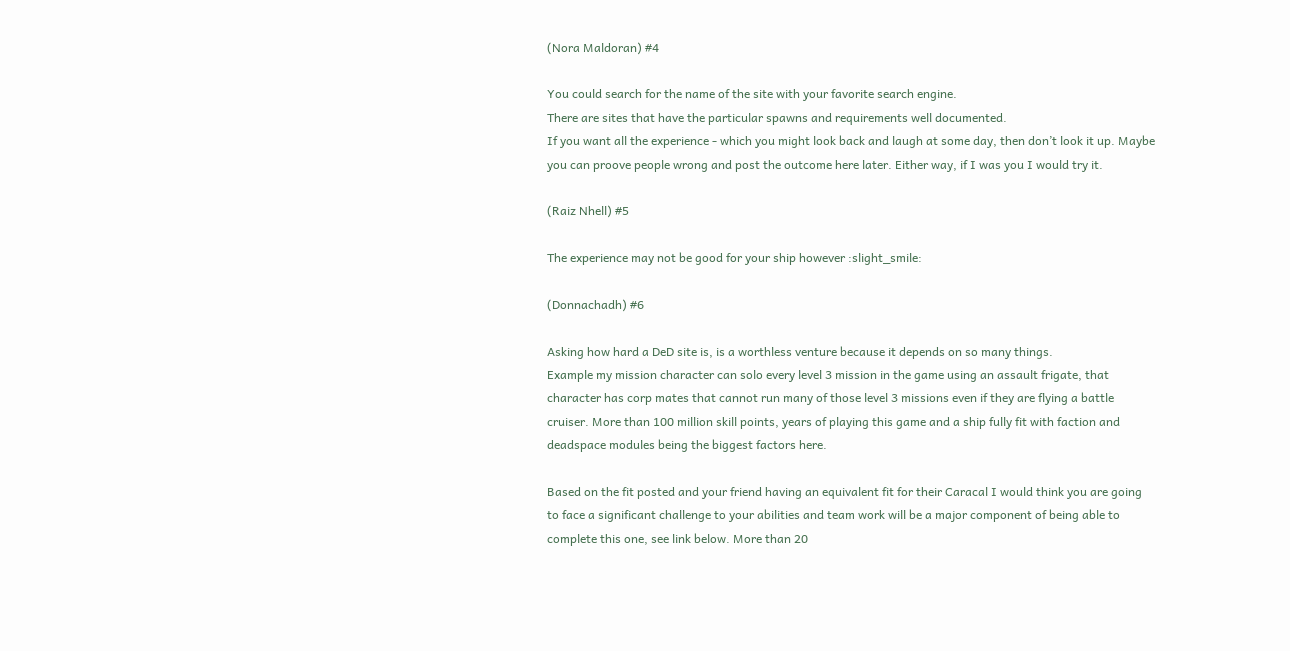(Nora Maldoran) #4

You could search for the name of the site with your favorite search engine.
There are sites that have the particular spawns and requirements well documented.
If you want all the experience - which you might look back and laugh at some day, then don’t look it up. Maybe you can proove people wrong and post the outcome here later. Either way, if I was you I would try it.

(Raiz Nhell) #5

The experience may not be good for your ship however :slight_smile:

(Donnachadh) #6

Asking how hard a DeD site is, is a worthless venture because it depends on so many things.
Example my mission character can solo every level 3 mission in the game using an assault frigate, that character has corp mates that cannot run many of those level 3 missions even if they are flying a battle cruiser. More than 100 million skill points, years of playing this game and a ship fully fit with faction and deadspace modules being the biggest factors here.

Based on the fit posted and your friend having an equivalent fit for their Caracal I would think you are going to face a significant challenge to your abilities and team work will be a major component of being able to complete this one, see link below. More than 20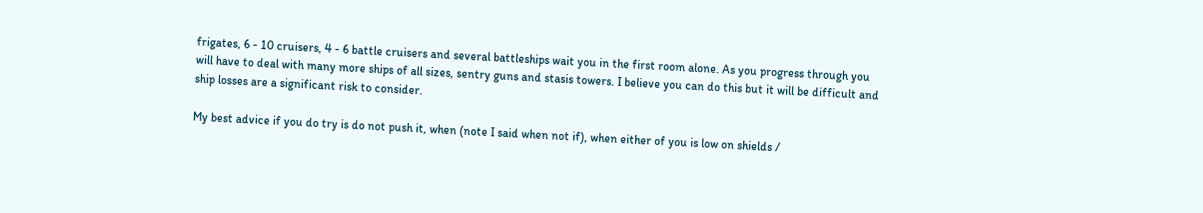frigates, 6 - 10 cruisers, 4 - 6 battle cruisers and several battleships wait you in the first room alone. As you progress through you will have to deal with many more ships of all sizes, sentry guns and stasis towers. I believe you can do this but it will be difficult and ship losses are a significant risk to consider.

My best advice if you do try is do not push it, when (note I said when not if), when either of you is low on shields /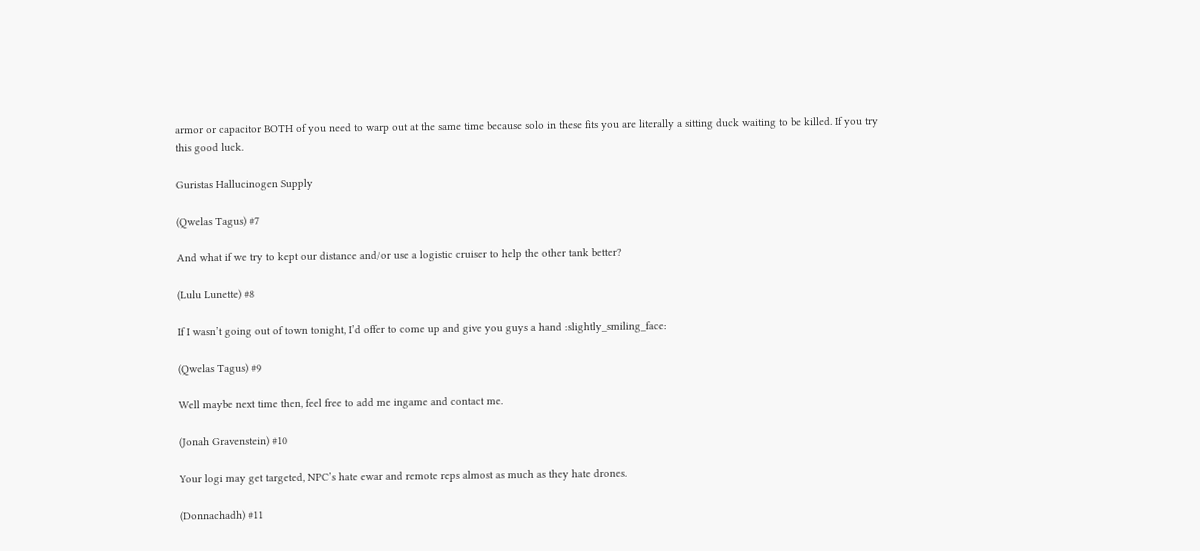armor or capacitor BOTH of you need to warp out at the same time because solo in these fits you are literally a sitting duck waiting to be killed. If you try this good luck.

Guristas Hallucinogen Supply

(Qwelas Tagus) #7

And what if we try to kept our distance and/or use a logistic cruiser to help the other tank better?

(Lulu Lunette) #8

If I wasn’t going out of town tonight, I’d offer to come up and give you guys a hand :slightly_smiling_face:

(Qwelas Tagus) #9

Well maybe next time then, feel free to add me ingame and contact me.

(Jonah Gravenstein) #10

Your logi may get targeted, NPC’s hate ewar and remote reps almost as much as they hate drones.

(Donnachadh) #11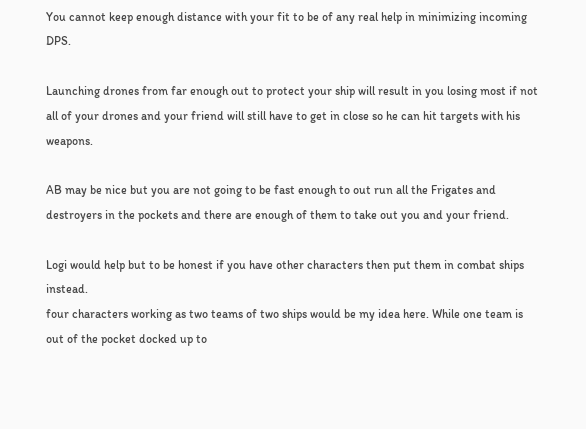You cannot keep enough distance with your fit to be of any real help in minimizing incoming DPS.

Launching drones from far enough out to protect your ship will result in you losing most if not all of your drones and your friend will still have to get in close so he can hit targets with his weapons.

AB may be nice but you are not going to be fast enough to out run all the Frigates and destroyers in the pockets and there are enough of them to take out you and your friend.

Logi would help but to be honest if you have other characters then put them in combat ships instead.
four characters working as two teams of two ships would be my idea here. While one team is out of the pocket docked up to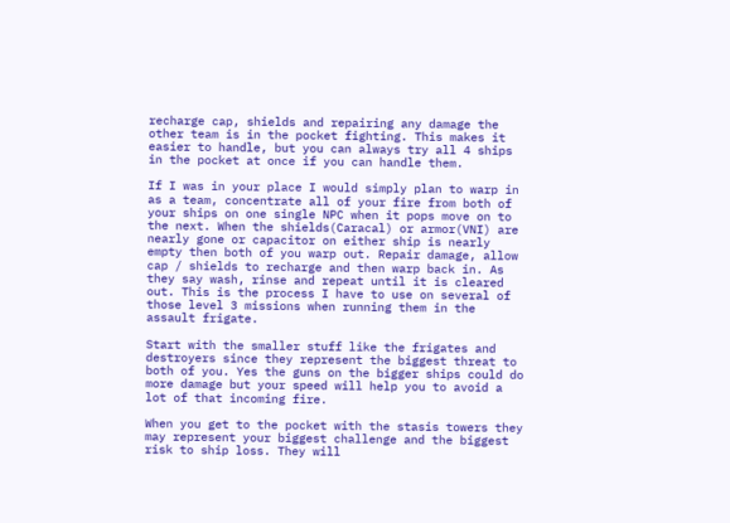recharge cap, shields and repairing any damage the other team is in the pocket fighting. This makes it easier to handle, but you can always try all 4 ships in the pocket at once if you can handle them.

If I was in your place I would simply plan to warp in as a team, concentrate all of your fire from both of your ships on one single NPC when it pops move on to the next. When the shields(Caracal) or armor(VNI) are nearly gone or capacitor on either ship is nearly empty then both of you warp out. Repair damage, allow cap / shields to recharge and then warp back in. As they say wash, rinse and repeat until it is cleared out. This is the process I have to use on several of those level 3 missions when running them in the assault frigate.

Start with the smaller stuff like the frigates and destroyers since they represent the biggest threat to both of you. Yes the guns on the bigger ships could do more damage but your speed will help you to avoid a lot of that incoming fire.

When you get to the pocket with the stasis towers they may represent your biggest challenge and the biggest risk to ship loss. They will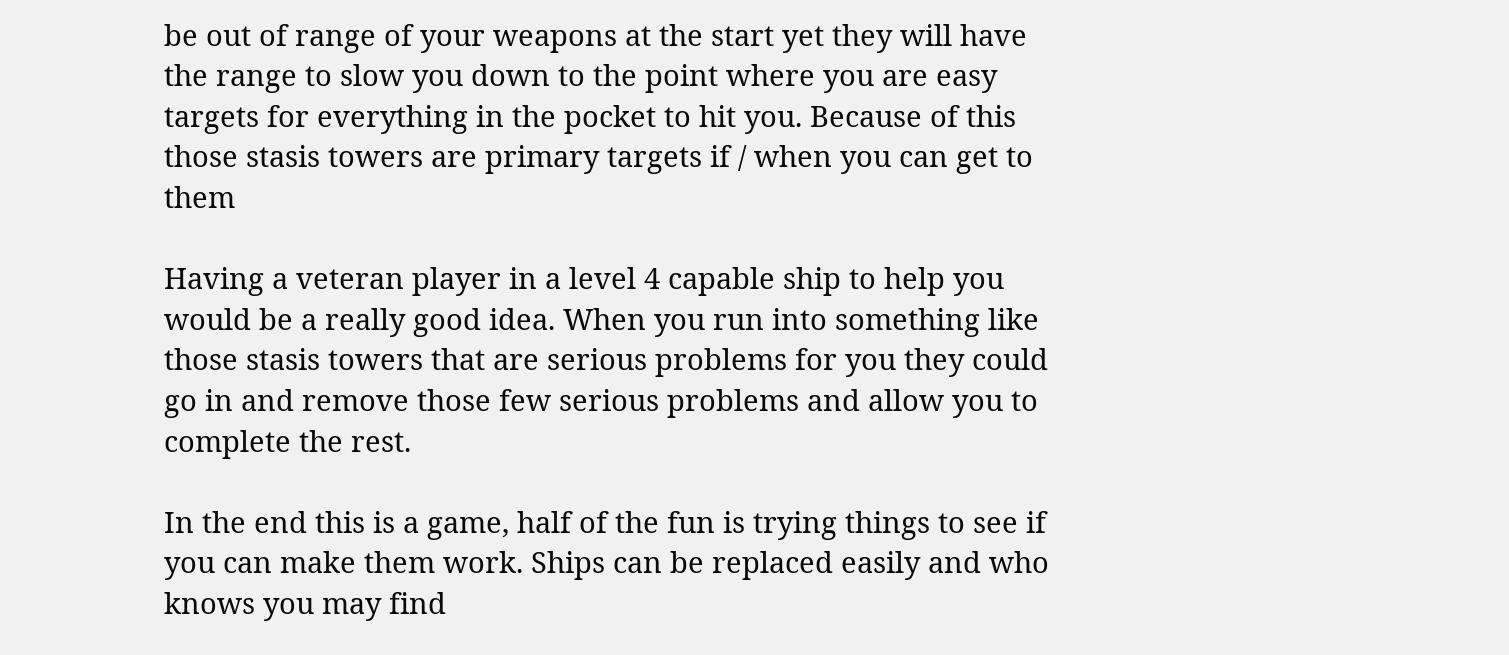be out of range of your weapons at the start yet they will have the range to slow you down to the point where you are easy targets for everything in the pocket to hit you. Because of this those stasis towers are primary targets if / when you can get to them

Having a veteran player in a level 4 capable ship to help you would be a really good idea. When you run into something like those stasis towers that are serious problems for you they could go in and remove those few serious problems and allow you to complete the rest.

In the end this is a game, half of the fun is trying things to see if you can make them work. Ships can be replaced easily and who knows you may find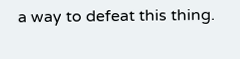a way to defeat this thing.